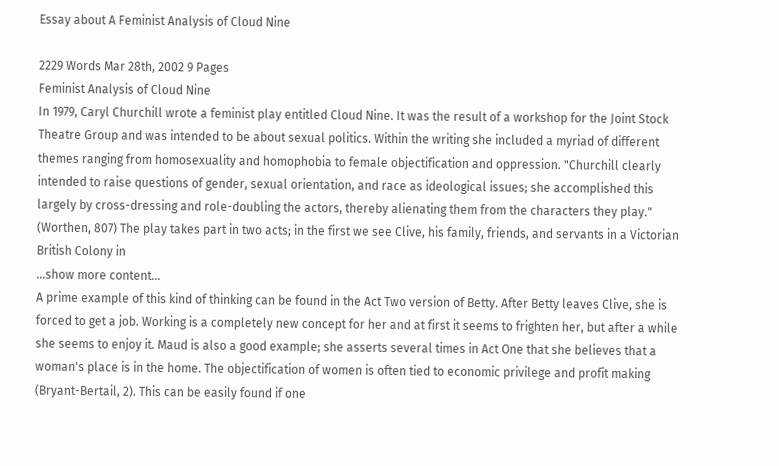Essay about A Feminist Analysis of Cloud Nine

2229 Words Mar 28th, 2002 9 Pages
Feminist Analysis of Cloud Nine
In 1979, Caryl Churchill wrote a feminist play entitled Cloud Nine. It was the result of a workshop for the Joint Stock Theatre Group and was intended to be about sexual politics. Within the writing she included a myriad of different themes ranging from homosexuality and homophobia to female objectification and oppression. "Churchill clearly intended to raise questions of gender, sexual orientation, and race as ideological issues; she accomplished this largely by cross-dressing and role-doubling the actors, thereby alienating them from the characters they play." (Worthen, 807) The play takes part in two acts; in the first we see Clive, his family, friends, and servants in a Victorian British Colony in
…show more content…
A prime example of this kind of thinking can be found in the Act Two version of Betty. After Betty leaves Clive, she is forced to get a job. Working is a completely new concept for her and at first it seems to frighten her, but after a while she seems to enjoy it. Maud is also a good example; she asserts several times in Act One that she believes that a woman's place is in the home. The objectification of women is often tied to economic privilege and profit making (Bryant-Bertail, 2). This can be easily found if one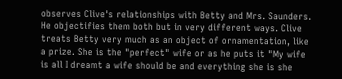observes Clive's relationships with Betty and Mrs. Saunders. He objectifies them both but in very different ways. Clive treats Betty very much as an object of ornamentation, like a prize. She is the "perfect" wife or as he puts it "My wife is all I dreamt a wife should be and everything she is she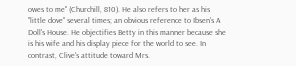owes to me" (Churchill, 810). He also refers to her as his "little dove" several times; an obvious reference to Ibsen's A Doll's House. He objectifies Betty in this manner because she is his wife and his display piece for the world to see. In contrast, Clive's attitude toward Mrs.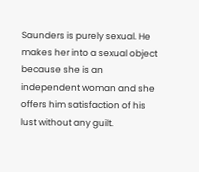Saunders is purely sexual. He makes her into a sexual object because she is an independent woman and she offers him satisfaction of his lust without any guilt.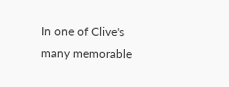In one of Clive's many memorable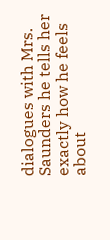dialogues with Mrs. Saunders he tells her exactly how he feels about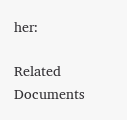her:

Related Documents